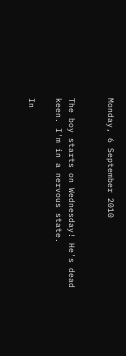Monday, 6 September 2010


The boy starts on Wednesday! He's dead keen. I'm in a nervous state.

In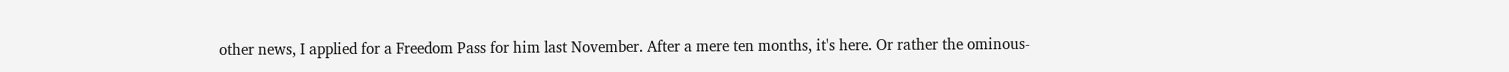other news, I applied for a Freedom Pass for him last November. After a mere ten months, it's here. Or rather the ominous-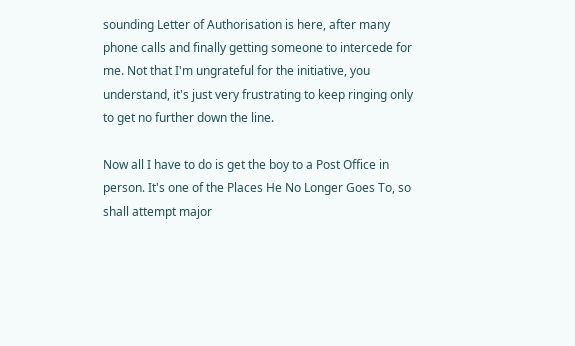sounding Letter of Authorisation is here, after many phone calls and finally getting someone to intercede for me. Not that I'm ungrateful for the initiative, you understand, it's just very frustrating to keep ringing only to get no further down the line.

Now all I have to do is get the boy to a Post Office in person. It's one of the Places He No Longer Goes To, so shall attempt major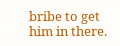bribe to get him in there.